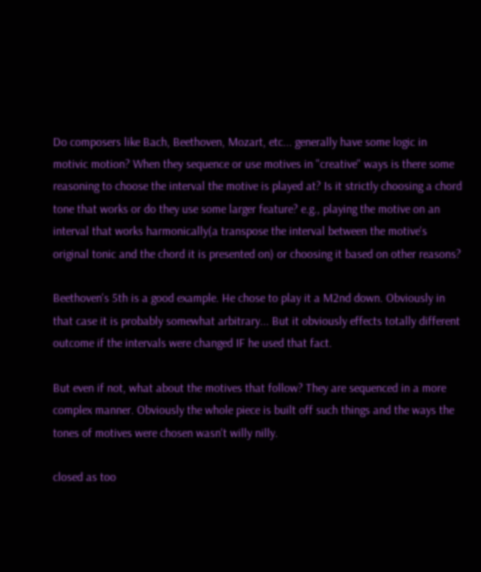Do composers like Bach, Beethoven, Mozart, etc... generally have some logic in motivic motion? When they sequence or use motives in "creative" ways is there some reasoning to choose the interval the motive is played at? Is it strictly choosing a chord tone that works or do they use some larger feature? e.g., playing the motive on an interval that works harmonically(a transpose the interval between the motive's original tonic and the chord it is presented on) or choosing it based on other reasons?

Beethoven's 5th is a good example. He chose to play it a M2nd down. Obviously in that case it is probably somewhat arbitrary... But it obviously effects totally different outcome if the intervals were changed IF he used that fact.

But even if not, what about the motives that follow? They are sequenced in a more complex manner. Obviously the whole piece is built off such things and the ways the tones of motives were chosen wasn't willy nilly.

closed as too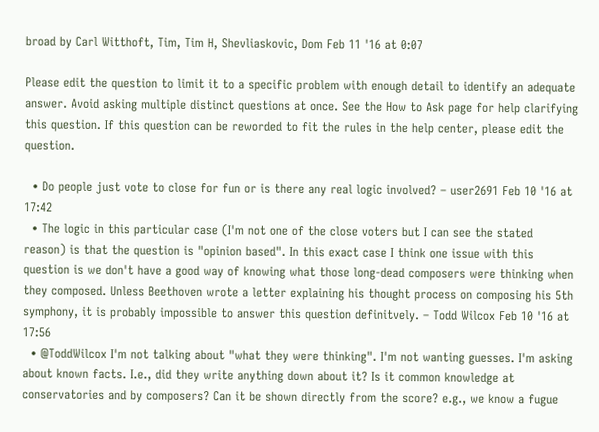broad by Carl Witthoft, Tim, Tim H, Shevliaskovic, Dom Feb 11 '16 at 0:07

Please edit the question to limit it to a specific problem with enough detail to identify an adequate answer. Avoid asking multiple distinct questions at once. See the How to Ask page for help clarifying this question. If this question can be reworded to fit the rules in the help center, please edit the question.

  • Do people just vote to close for fun or is there any real logic involved? – user2691 Feb 10 '16 at 17:42
  • The logic in this particular case (I'm not one of the close voters but I can see the stated reason) is that the question is "opinion based". In this exact case I think one issue with this question is we don't have a good way of knowing what those long-dead composers were thinking when they composed. Unless Beethoven wrote a letter explaining his thought process on composing his 5th symphony, it is probably impossible to answer this question definitvely. – Todd Wilcox Feb 10 '16 at 17:56
  • @ToddWilcox I'm not talking about "what they were thinking". I'm not wanting guesses. I'm asking about known facts. I.e., did they write anything down about it? Is it common knowledge at conservatories and by composers? Can it be shown directly from the score? e.g., we know a fugue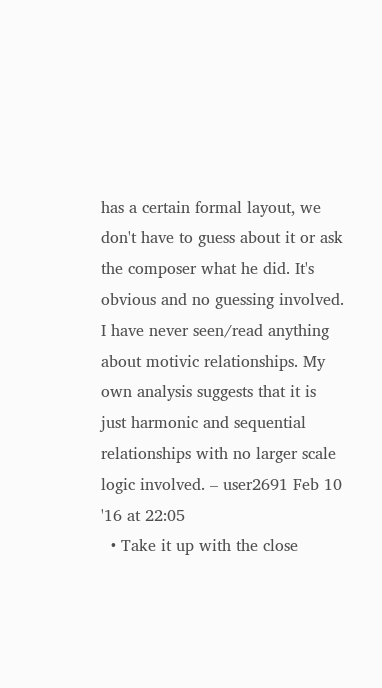has a certain formal layout, we don't have to guess about it or ask the composer what he did. It's obvious and no guessing involved. I have never seen/read anything about motivic relationships. My own analysis suggests that it is just harmonic and sequential relationships with no larger scale logic involved. – user2691 Feb 10 '16 at 22:05
  • Take it up with the close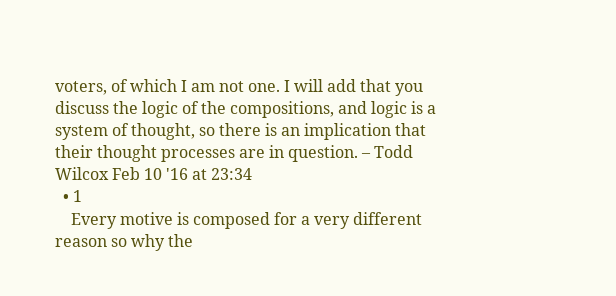voters, of which I am not one. I will add that you discuss the logic of the compositions, and logic is a system of thought, so there is an implication that their thought processes are in question. – Todd Wilcox Feb 10 '16 at 23:34
  • 1
    Every motive is composed for a very different reason so why the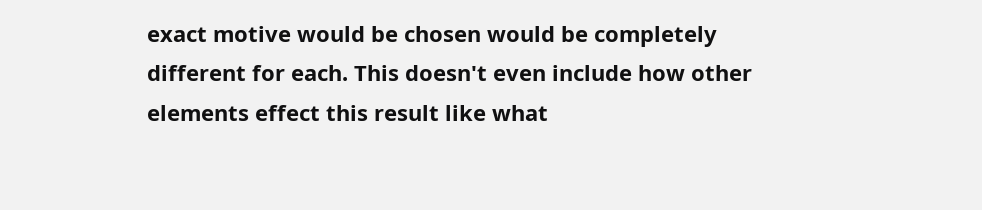exact motive would be chosen would be completely different for each. This doesn't even include how other elements effect this result like what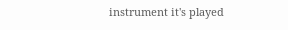instrument it's played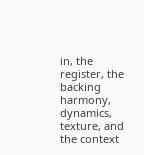in, the register, the backing harmony, dynamics, texture, and the context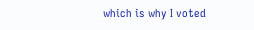which is why I voted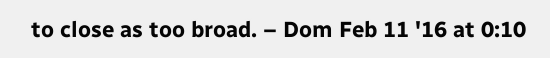to close as too broad. – Dom Feb 11 '16 at 0:10